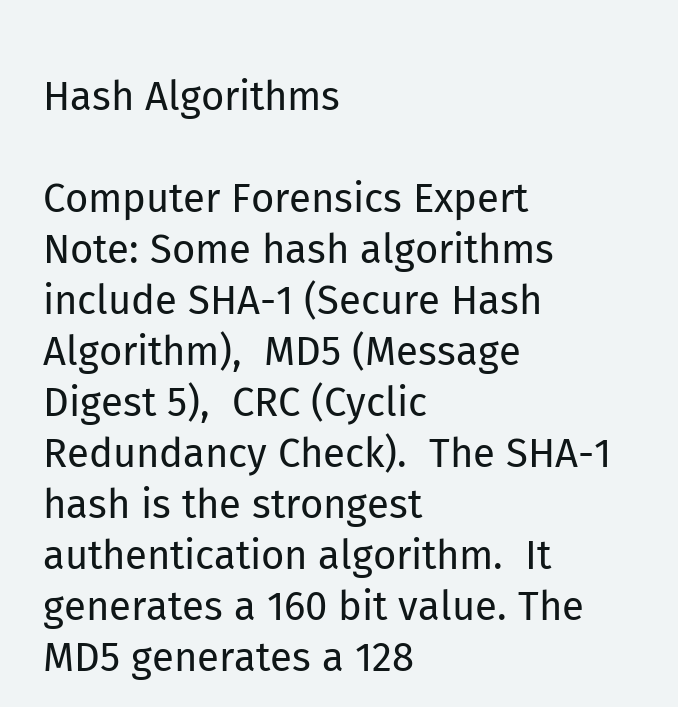Hash Algorithms

Computer Forensics Expert Note: Some hash algorithms include SHA-1 (Secure Hash Algorithm),  MD5 (Message Digest 5),  CRC (Cyclic Redundancy Check).  The SHA-1 hash is the strongest authentication algorithm.  It generates a 160 bit value. The MD5 generates a 128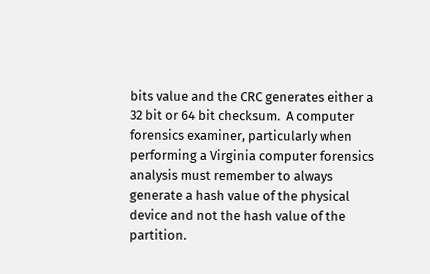bits value and the CRC generates either a 32 bit or 64 bit checksum.  A computer forensics examiner, particularly when performing a Virginia computer forensics analysis must remember to always generate a hash value of the physical device and not the hash value of the partition.